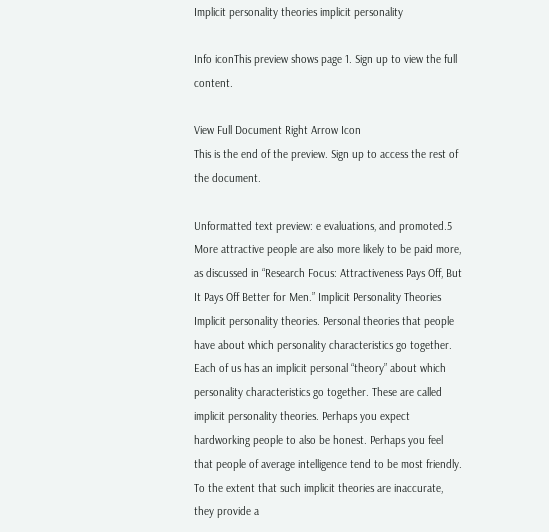Implicit personality theories implicit personality

Info iconThis preview shows page 1. Sign up to view the full content.

View Full Document Right Arrow Icon
This is the end of the preview. Sign up to access the rest of the document.

Unformatted text preview: e evaluations, and promoted.5 More attractive people are also more likely to be paid more, as discussed in “Research Focus: Attractiveness Pays Off, But It Pays Off Better for Men.” Implicit Personality Theories Implicit personality theories. Personal theories that people have about which personality characteristics go together. Each of us has an implicit personal “theory” about which personality characteristics go together. These are called implicit personality theories. Perhaps you expect hardworking people to also be honest. Perhaps you feel that people of average intelligence tend to be most friendly. To the extent that such implicit theories are inaccurate, they provide a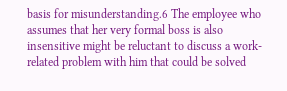basis for misunderstanding.6 The employee who assumes that her very formal boss is also insensitive might be reluctant to discuss a work-related problem with him that could be solved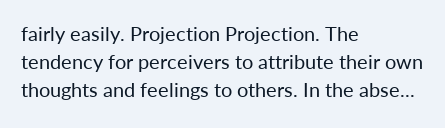fairly easily. Projection Projection. The tendency for perceivers to attribute their own thoughts and feelings to others. In the abse...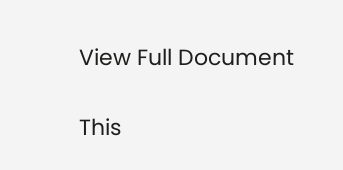View Full Document

This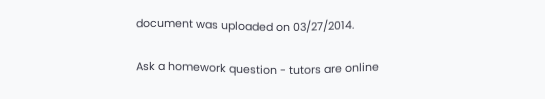document was uploaded on 03/27/2014.

Ask a homework question - tutors are online